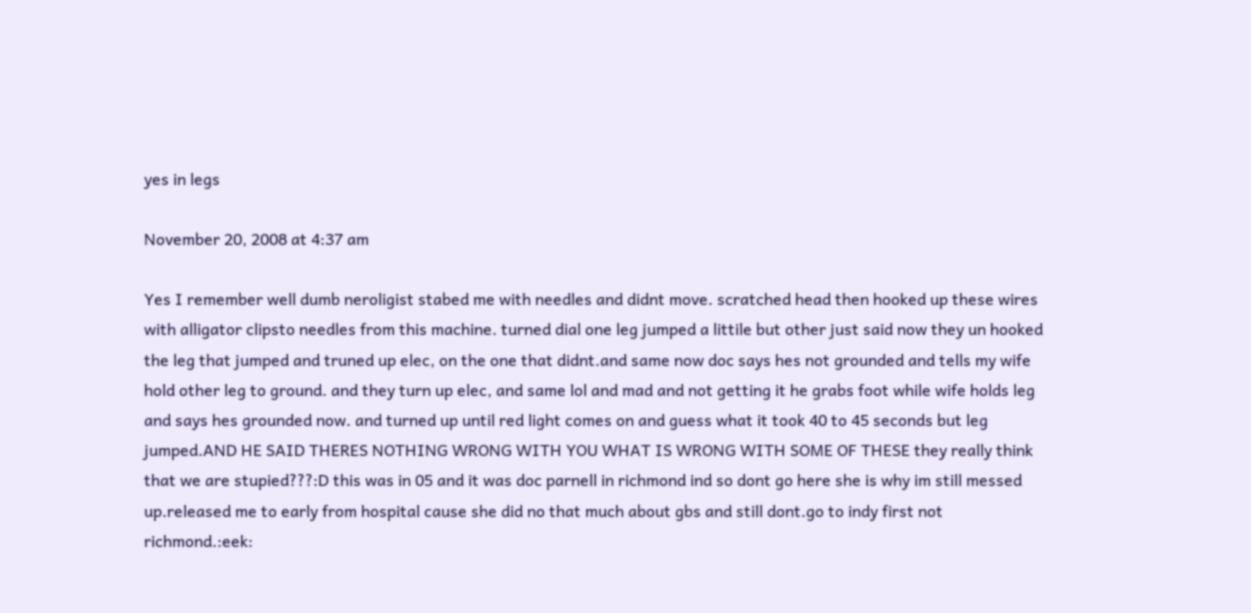yes in legs

November 20, 2008 at 4:37 am

Yes I remember well dumb neroligist stabed me with needles and didnt move. scratched head then hooked up these wires with alligator clipsto needles from this machine. turned dial one leg jumped a littile but other just said now they un hooked the leg that jumped and truned up elec, on the one that didnt.and same now doc says hes not grounded and tells my wife hold other leg to ground. and they turn up elec, and same lol and mad and not getting it he grabs foot while wife holds leg and says hes grounded now. and turned up until red light comes on and guess what it took 40 to 45 seconds but leg jumped.AND HE SAID THERES NOTHING WRONG WITH YOU WHAT IS WRONG WITH SOME OF THESE they really think that we are stupied???:D this was in 05 and it was doc parnell in richmond ind so dont go here she is why im still messed up.released me to early from hospital cause she did no that much about gbs and still dont.go to indy first not richmond.:eek: